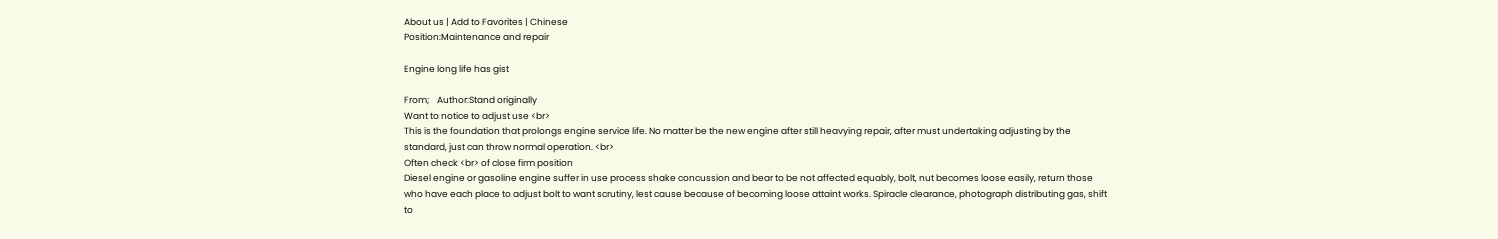About us | Add to Favorites | Chinese
Position:Maintenance and repair

Engine long life has gist

From;    Author:Stand originally
Want to notice to adjust use <br>
This is the foundation that prolongs engine service life. No matter be the new engine after still heavying repair, after must undertaking adjusting by the standard, just can throw normal operation. <br>
Often check <br> of close firm position
Diesel engine or gasoline engine suffer in use process shake concussion and bear to be not affected equably, bolt, nut becomes loose easily, return those who have each place to adjust bolt to want scrutiny, lest cause because of becoming loose attaint works. Spiracle clearance, photograph distributing gas, shift to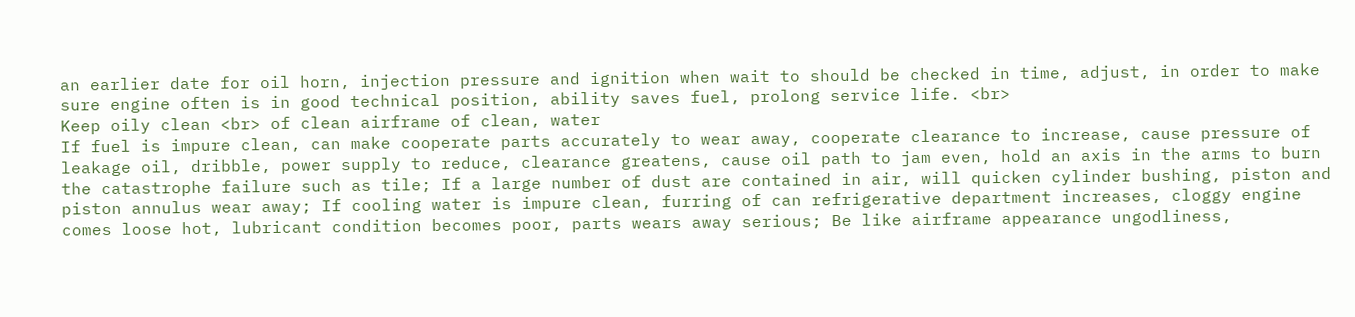an earlier date for oil horn, injection pressure and ignition when wait to should be checked in time, adjust, in order to make sure engine often is in good technical position, ability saves fuel, prolong service life. <br>
Keep oily clean <br> of clean airframe of clean, water
If fuel is impure clean, can make cooperate parts accurately to wear away, cooperate clearance to increase, cause pressure of leakage oil, dribble, power supply to reduce, clearance greatens, cause oil path to jam even, hold an axis in the arms to burn the catastrophe failure such as tile; If a large number of dust are contained in air, will quicken cylinder bushing, piston and piston annulus wear away; If cooling water is impure clean, furring of can refrigerative department increases, cloggy engine comes loose hot, lubricant condition becomes poor, parts wears away serious; Be like airframe appearance ungodliness,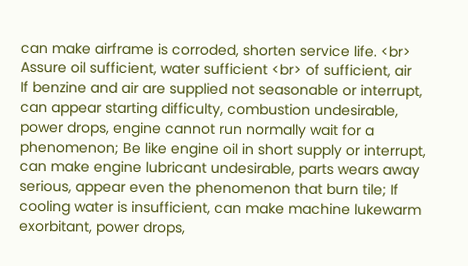can make airframe is corroded, shorten service life. <br>
Assure oil sufficient, water sufficient <br> of sufficient, air
If benzine and air are supplied not seasonable or interrupt, can appear starting difficulty, combustion undesirable, power drops, engine cannot run normally wait for a phenomenon; Be like engine oil in short supply or interrupt, can make engine lubricant undesirable, parts wears away serious, appear even the phenomenon that burn tile; If cooling water is insufficient, can make machine lukewarm exorbitant, power drops,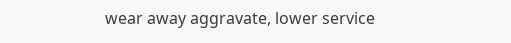wear away aggravate, lower service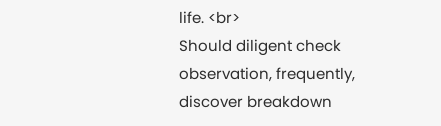life. <br>
Should diligent check observation, frequently, discover breakdown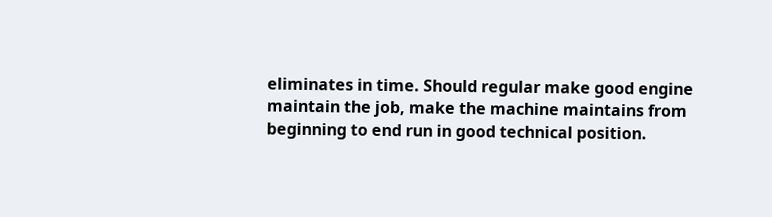eliminates in time. Should regular make good engine maintain the job, make the machine maintains from beginning to end run in good technical position.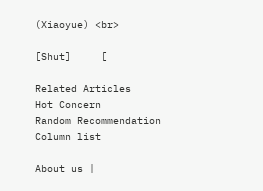(Xiaoyue) <br>

[Shut]     [

Related Articles
Hot Concern
Random Recommendation
Column list

About us |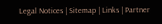Legal Notices | Sitemap | Links | Partner